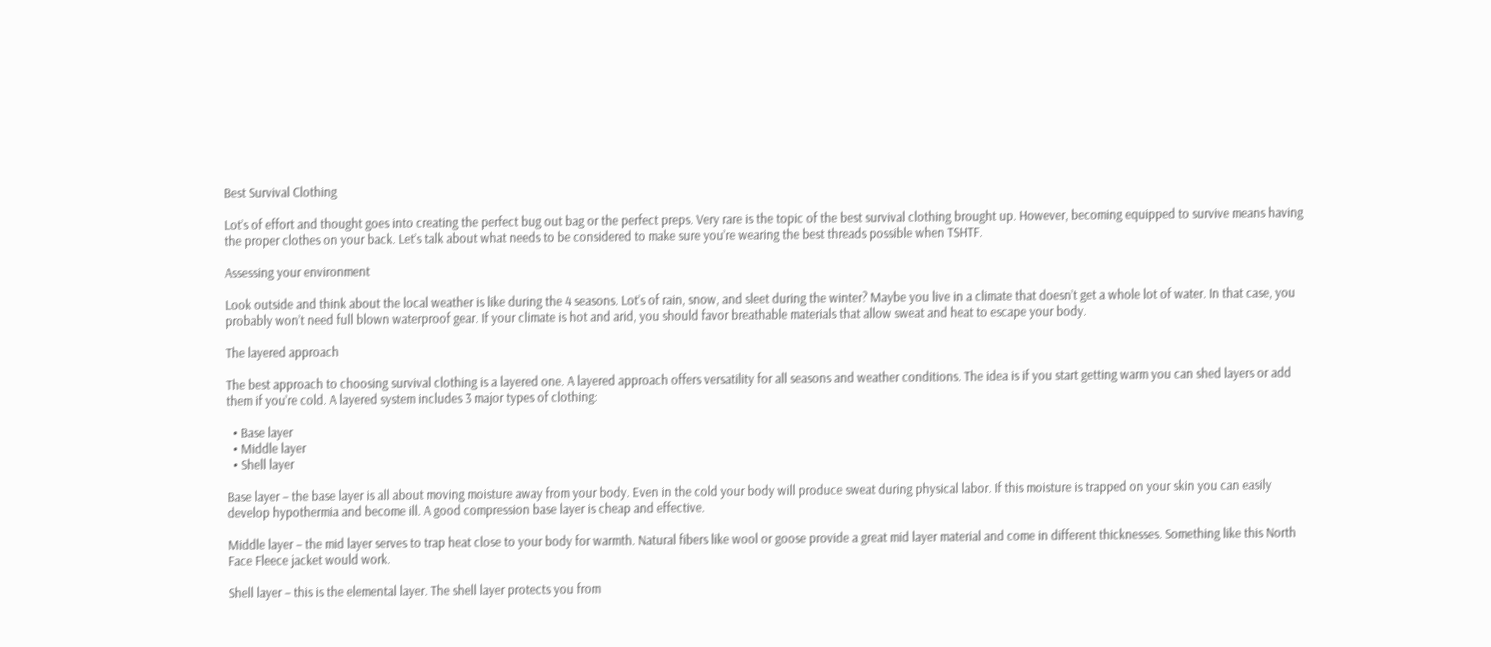Best Survival Clothing

Lot’s of effort and thought goes into creating the perfect bug out bag or the perfect preps. Very rare is the topic of the best survival clothing brought up. However, becoming equipped to survive means having the proper clothes on your back. Let’s talk about what needs to be considered to make sure you’re wearing the best threads possible when TSHTF.

Assessing your environment

Look outside and think about the local weather is like during the 4 seasons. Lot’s of rain, snow, and sleet during the winter? Maybe you live in a climate that doesn’t get a whole lot of water. In that case, you probably won’t need full blown waterproof gear. If your climate is hot and arid, you should favor breathable materials that allow sweat and heat to escape your body.

The layered approach

The best approach to choosing survival clothing is a layered one. A layered approach offers versatility for all seasons and weather conditions. The idea is if you start getting warm you can shed layers or add them if you’re cold. A layered system includes 3 major types of clothing:

  • Base layer
  • Middle layer
  • Shell layer

Base layer – the base layer is all about moving moisture away from your body. Even in the cold your body will produce sweat during physical labor. If this moisture is trapped on your skin you can easily develop hypothermia and become ill. A good compression base layer is cheap and effective.

Middle layer – the mid layer serves to trap heat close to your body for warmth. Natural fibers like wool or goose provide a great mid layer material and come in different thicknesses. Something like this North Face Fleece jacket would work.

Shell layer – this is the elemental layer. The shell layer protects you from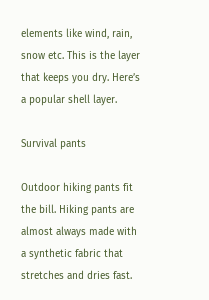elements like wind, rain, snow etc. This is the layer that keeps you dry. Here’s a popular shell layer.

Survival pants

Outdoor hiking pants fit the bill. Hiking pants are almost always made with a synthetic fabric that stretches and dries fast.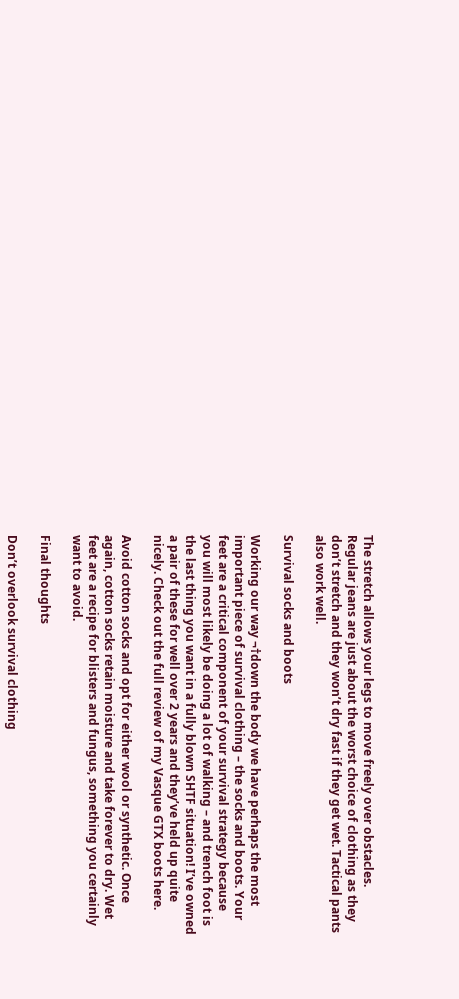The stretch allows your legs to move freely over obstacles. Regular jeans are just about the worst choice of clothing as they don’t stretch and they won’t dry fast if they get wet. Tactical pants also work well.

Survival socks and boots

Working our way ¬†down the body we have perhaps the most important piece of survival clothing – the socks and boots. Your feet are a critical component of your survival strategy because you will most likely be doing a lot of walking – and trench foot is the last thing you want in a fully blown SHTF situation! I’ve owned a pair of these for well over 2 years and they’ve held up quite nicely. Check out the full review of my Vasque GTX boots here.

Avoid cotton socks and opt for either wool or synthetic. Once again, cotton socks retain moisture and take forever to dry. Wet feet are a recipe for blisters and fungus, something you certainly want to avoid.

Final thoughts

Don’t overlook survival clothing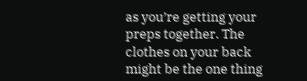as you’re getting your preps together. The clothes on your back might be the one thing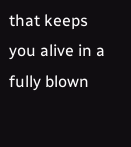that keeps you alive in a fully blown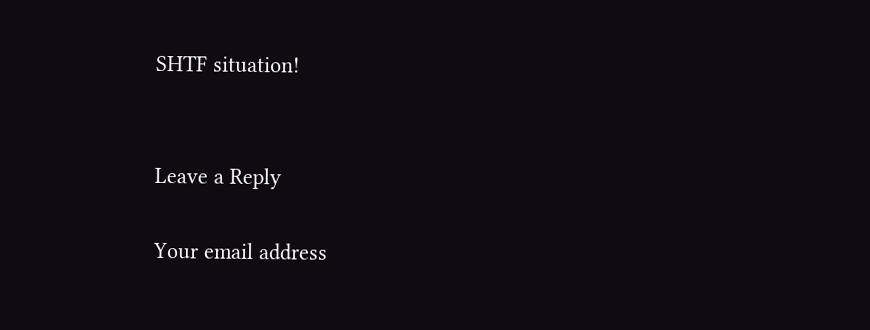SHTF situation!


Leave a Reply

Your email address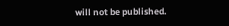will not be published.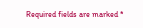Required fields are marked *